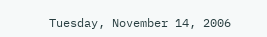Tuesday, November 14, 2006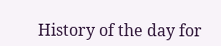History of the day for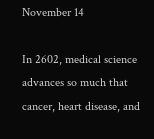November 14

In 2602, medical science advances so much that cancer, heart disease, and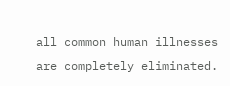all common human illnesses are completely eliminated.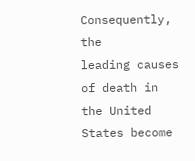Consequently, the
leading causes of death in the United States become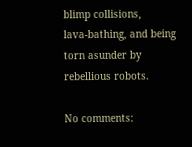blimp collisions,
lava-bathing, and being torn asunder by rebellious robots.

No comments: